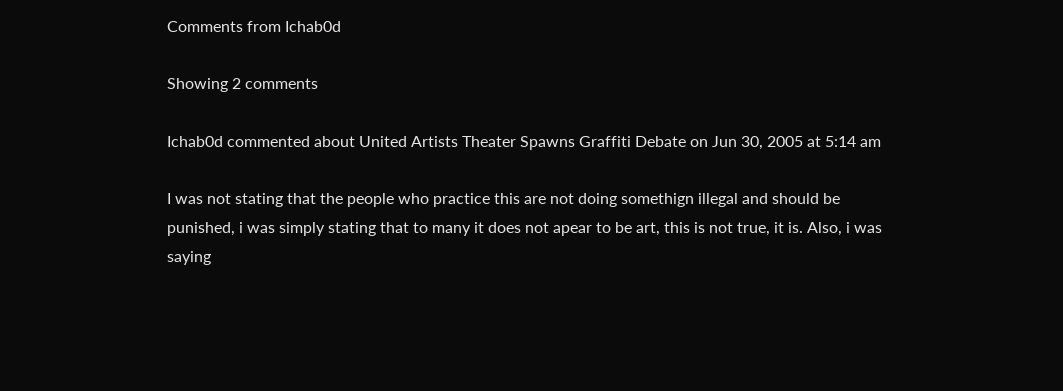Comments from Ichab0d

Showing 2 comments

Ichab0d commented about United Artists Theater Spawns Graffiti Debate on Jun 30, 2005 at 5:14 am

I was not stating that the people who practice this are not doing somethign illegal and should be punished, i was simply stating that to many it does not apear to be art, this is not true, it is. Also, i was saying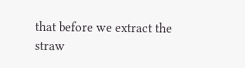that before we extract the straw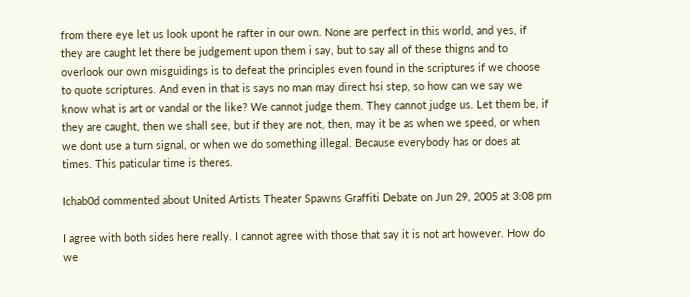from there eye let us look upont he rafter in our own. None are perfect in this world, and yes, if they are caught let there be judgement upon them i say, but to say all of these thigns and to overlook our own misguidings is to defeat the principles even found in the scriptures if we choose to quote scriptures. And even in that is says no man may direct hsi step, so how can we say we know what is art or vandal or the like? We cannot judge them. They cannot judge us. Let them be, if they are caught, then we shall see, but if they are not, then, may it be as when we speed, or when we dont use a turn signal, or when we do something illegal. Because everybody has or does at times. This paticular time is theres.

Ichab0d commented about United Artists Theater Spawns Graffiti Debate on Jun 29, 2005 at 3:08 pm

I agree with both sides here really. I cannot agree with those that say it is not art however. How do we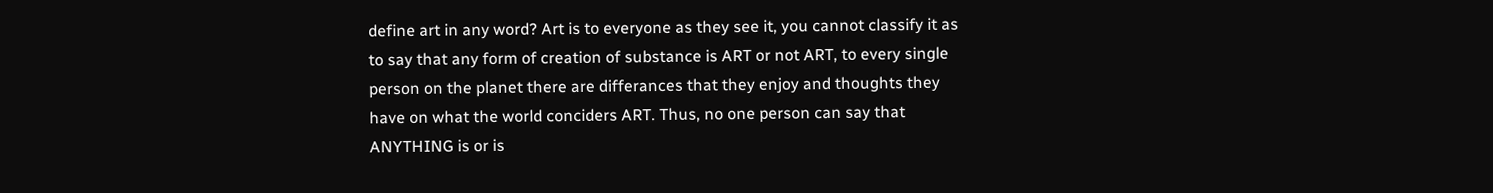define art in any word? Art is to everyone as they see it, you cannot classify it as to say that any form of creation of substance is ART or not ART, to every single person on the planet there are differances that they enjoy and thoughts they have on what the world conciders ART. Thus, no one person can say that ANYTHING is or is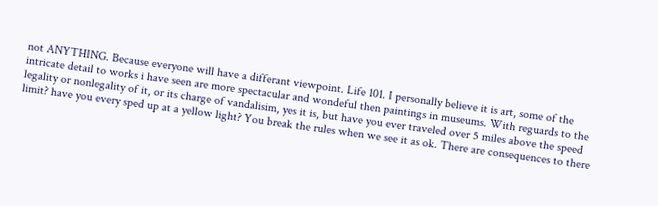not ANYTHING. Because everyone will have a differant viewpoint. Life 101. I personally believe it is art, some of the intricate detail to works i have seen are more spectacular and wondeful then paintings in museums. With reguards to the legality or nonlegality of it, or its charge of vandalisim, yes it is, but have you ever traveled over 5 miles above the speed limit? have you every sped up at a yellow light? You break the rules when we see it as ok. There are consequences to there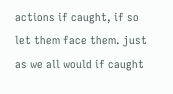actions if caught, if so let them face them. just as we all would if caught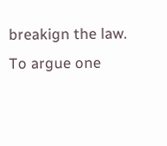breakign the law. To argue one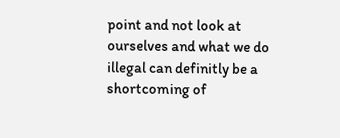point and not look at ourselves and what we do illegal can definitly be a shortcoming of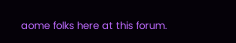aome folks here at this forum.